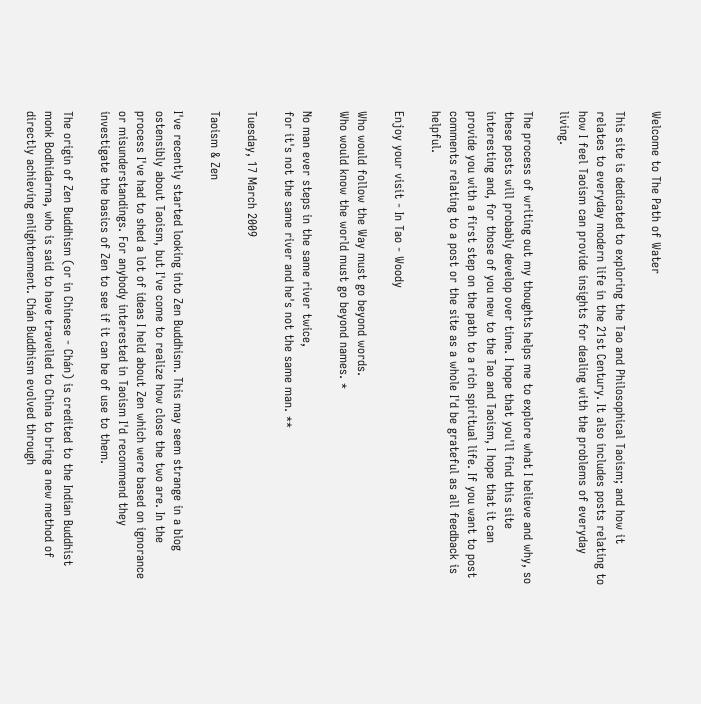Welcome to The Path of Water

This site is dedicated to exploring the Tao and Philosophical Taoism; and how it relates to everyday modern life in the 21st Century. It also includes posts relating to how I feel Taoism can provide insights for dealing with the problems of everyday living.

The process of writing out my thoughts helps me to explore what I believe and why, so these posts will probably develop over time. I hope that you'll find this site interesting and, for those of you new to the Tao and Taoism, I hope that it can provide you with a first step on the path to a rich spiritual life. If you want to post comments relating to a post or the site as a whole I'd be grateful as all feedback is helpful.

Enjoy your visit - In Tao - Woody

Who would follow the Way must go beyond words.
Who would know the world must go beyond names. *

No man ever steps in the same river twice,
for it's not the same river and he's not the same man. **

Tuesday, 17 March 2009

Taoism & Zen

I've recently started looking into Zen Buddhism. This may seem strange in a blog ostensibly about Taoism, but I've come to realize how close the two are. In the process I've had to shed a lot of ideas I held about Zen which were based on ignorance or misunderstandings. For anybody interested in Taoism I'd recommend they investigate the basics of Zen to see if it can be of use to them.

The origin of Zen Buddhism (or in Chinese - Chán) is credited to the Indian Buddhist monk Bodhidarma, who is said to have travelled to China to bring a new method of directly achieving enlightenment. Chán Buddhism evolved through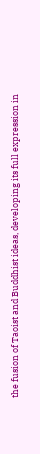the fusion of Taoist and Buddhist ideas, developing its full expression in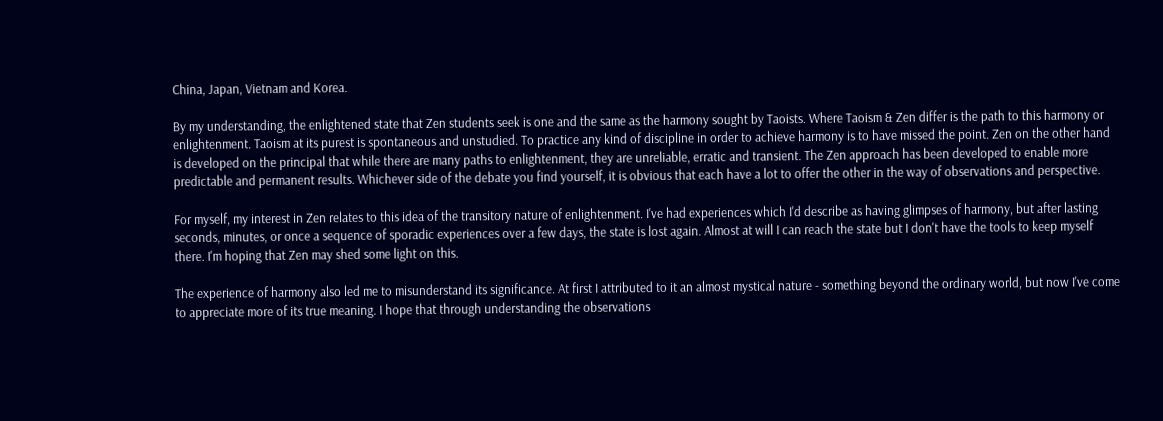China, Japan, Vietnam and Korea.

By my understanding, the enlightened state that Zen students seek is one and the same as the harmony sought by Taoists. Where Taoism & Zen differ is the path to this harmony or enlightenment. Taoism at its purest is spontaneous and unstudied. To practice any kind of discipline in order to achieve harmony is to have missed the point. Zen on the other hand is developed on the principal that while there are many paths to enlightenment, they are unreliable, erratic and transient. The Zen approach has been developed to enable more predictable and permanent results. Whichever side of the debate you find yourself, it is obvious that each have a lot to offer the other in the way of observations and perspective.

For myself, my interest in Zen relates to this idea of the transitory nature of enlightenment. I've had experiences which I'd describe as having glimpses of harmony, but after lasting seconds, minutes, or once a sequence of sporadic experiences over a few days, the state is lost again. Almost at will I can reach the state but I don't have the tools to keep myself there. I'm hoping that Zen may shed some light on this.

The experience of harmony also led me to misunderstand its significance. At first I attributed to it an almost mystical nature - something beyond the ordinary world, but now I've come to appreciate more of its true meaning. I hope that through understanding the observations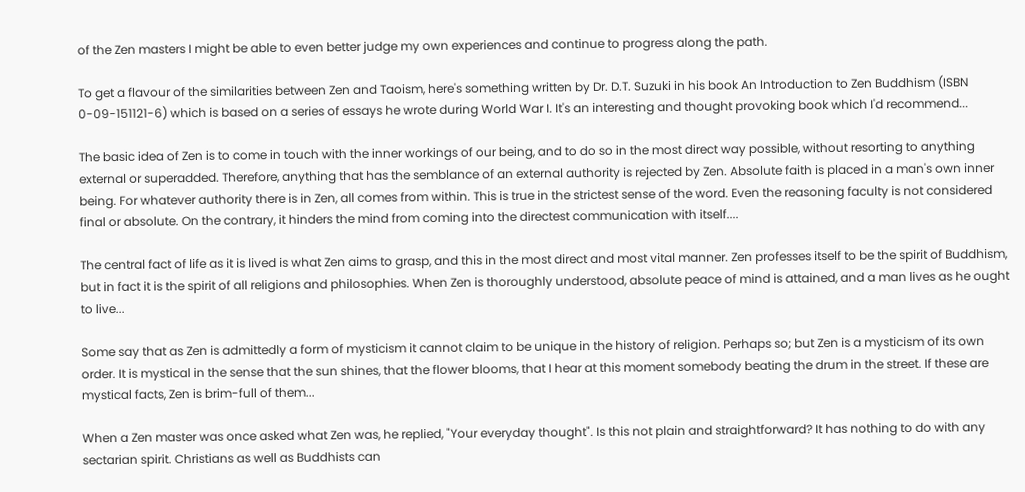of the Zen masters I might be able to even better judge my own experiences and continue to progress along the path.

To get a flavour of the similarities between Zen and Taoism, here's something written by Dr. D.T. Suzuki in his book An Introduction to Zen Buddhism (ISBN 0-09-151121-6) which is based on a series of essays he wrote during World War I. It's an interesting and thought provoking book which I'd recommend...

The basic idea of Zen is to come in touch with the inner workings of our being, and to do so in the most direct way possible, without resorting to anything external or superadded. Therefore, anything that has the semblance of an external authority is rejected by Zen. Absolute faith is placed in a man's own inner being. For whatever authority there is in Zen, all comes from within. This is true in the strictest sense of the word. Even the reasoning faculty is not considered final or absolute. On the contrary, it hinders the mind from coming into the directest communication with itself....

The central fact of life as it is lived is what Zen aims to grasp, and this in the most direct and most vital manner. Zen professes itself to be the spirit of Buddhism, but in fact it is the spirit of all religions and philosophies. When Zen is thoroughly understood, absolute peace of mind is attained, and a man lives as he ought to live...

Some say that as Zen is admittedly a form of mysticism it cannot claim to be unique in the history of religion. Perhaps so; but Zen is a mysticism of its own order. It is mystical in the sense that the sun shines, that the flower blooms, that I hear at this moment somebody beating the drum in the street. If these are mystical facts, Zen is brim-full of them...

When a Zen master was once asked what Zen was, he replied, "Your everyday thought". Is this not plain and straightforward? It has nothing to do with any sectarian spirit. Christians as well as Buddhists can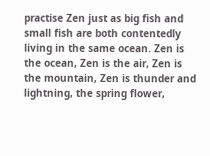practise Zen just as big fish and small fish are both contentedly living in the same ocean. Zen is the ocean, Zen is the air, Zen is the mountain, Zen is thunder and lightning, the spring flower,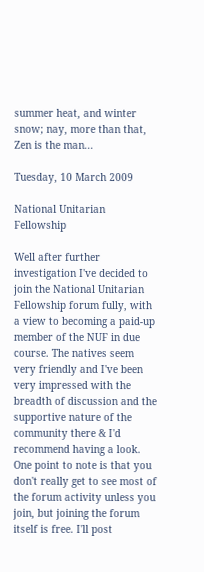summer heat, and winter snow; nay, more than that, Zen is the man...

Tuesday, 10 March 2009

National Unitarian Fellowship

Well after further investigation I've decided to join the National Unitarian Fellowship forum fully, with a view to becoming a paid-up member of the NUF in due course. The natives seem very friendly and I've been very impressed with the breadth of discussion and the supportive nature of the community there & I'd recommend having a look. One point to note is that you don't really get to see most of the forum activity unless you join, but joining the forum itself is free. I'll post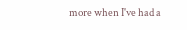more when I've had a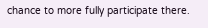chance to more fully participate there.